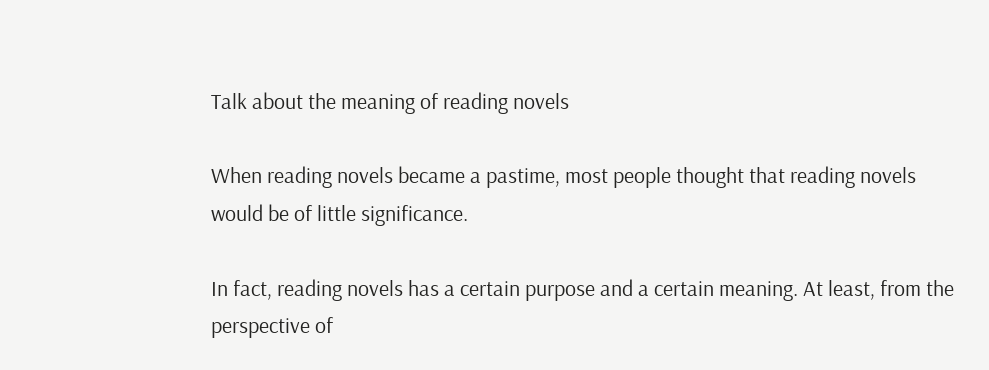Talk about the meaning of reading novels

When reading novels became a pastime, most people thought that reading novels would be of little significance.

In fact, reading novels has a certain purpose and a certain meaning. At least, from the perspective of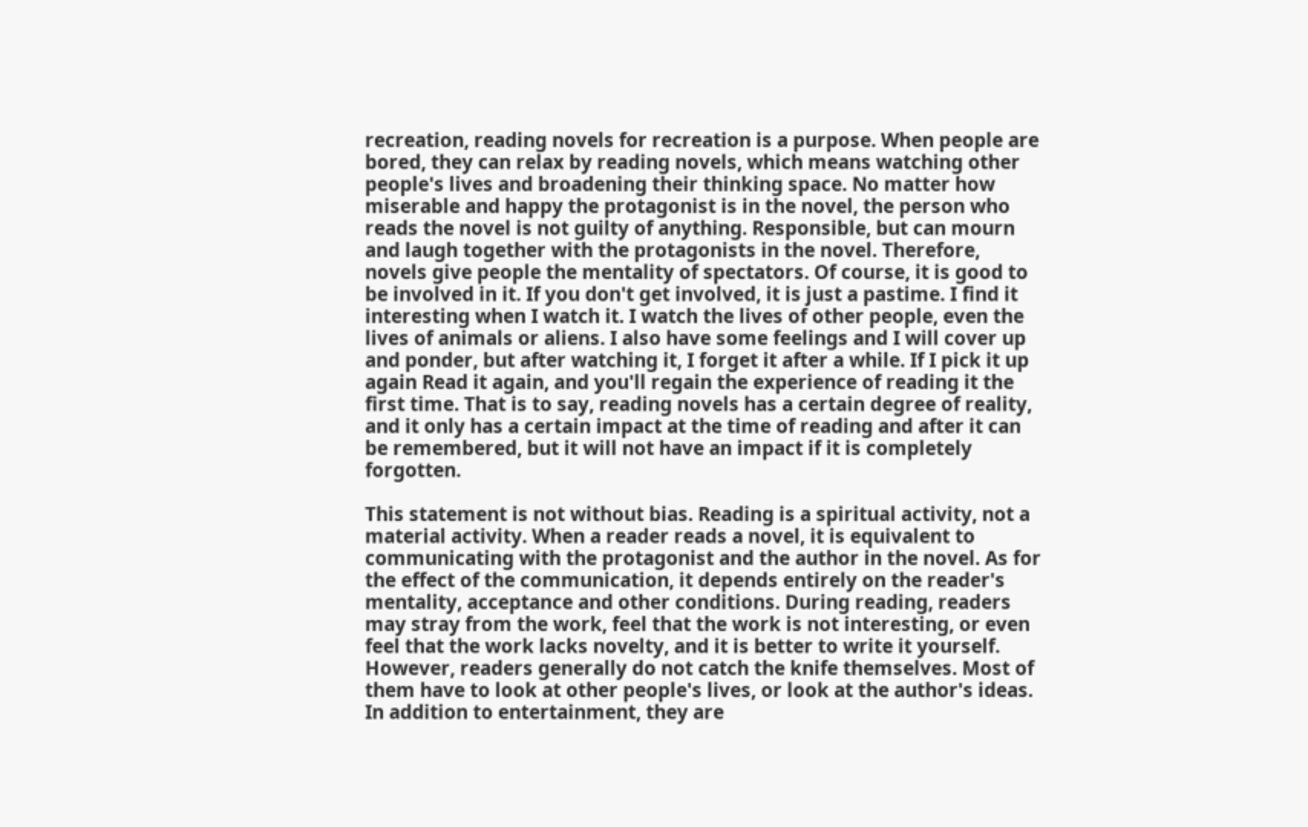recreation, reading novels for recreation is a purpose. When people are bored, they can relax by reading novels, which means watching other people's lives and broadening their thinking space. No matter how miserable and happy the protagonist is in the novel, the person who reads the novel is not guilty of anything. Responsible, but can mourn and laugh together with the protagonists in the novel. Therefore, novels give people the mentality of spectators. Of course, it is good to be involved in it. If you don't get involved, it is just a pastime. I find it interesting when I watch it. I watch the lives of other people, even the lives of animals or aliens. I also have some feelings and I will cover up and ponder, but after watching it, I forget it after a while. If I pick it up again Read it again, and you'll regain the experience of reading it the first time. That is to say, reading novels has a certain degree of reality, and it only has a certain impact at the time of reading and after it can be remembered, but it will not have an impact if it is completely forgotten.

This statement is not without bias. Reading is a spiritual activity, not a material activity. When a reader reads a novel, it is equivalent to communicating with the protagonist and the author in the novel. As for the effect of the communication, it depends entirely on the reader's mentality, acceptance and other conditions. During reading, readers may stray from the work, feel that the work is not interesting, or even feel that the work lacks novelty, and it is better to write it yourself. However, readers generally do not catch the knife themselves. Most of them have to look at other people's lives, or look at the author's ideas. In addition to entertainment, they are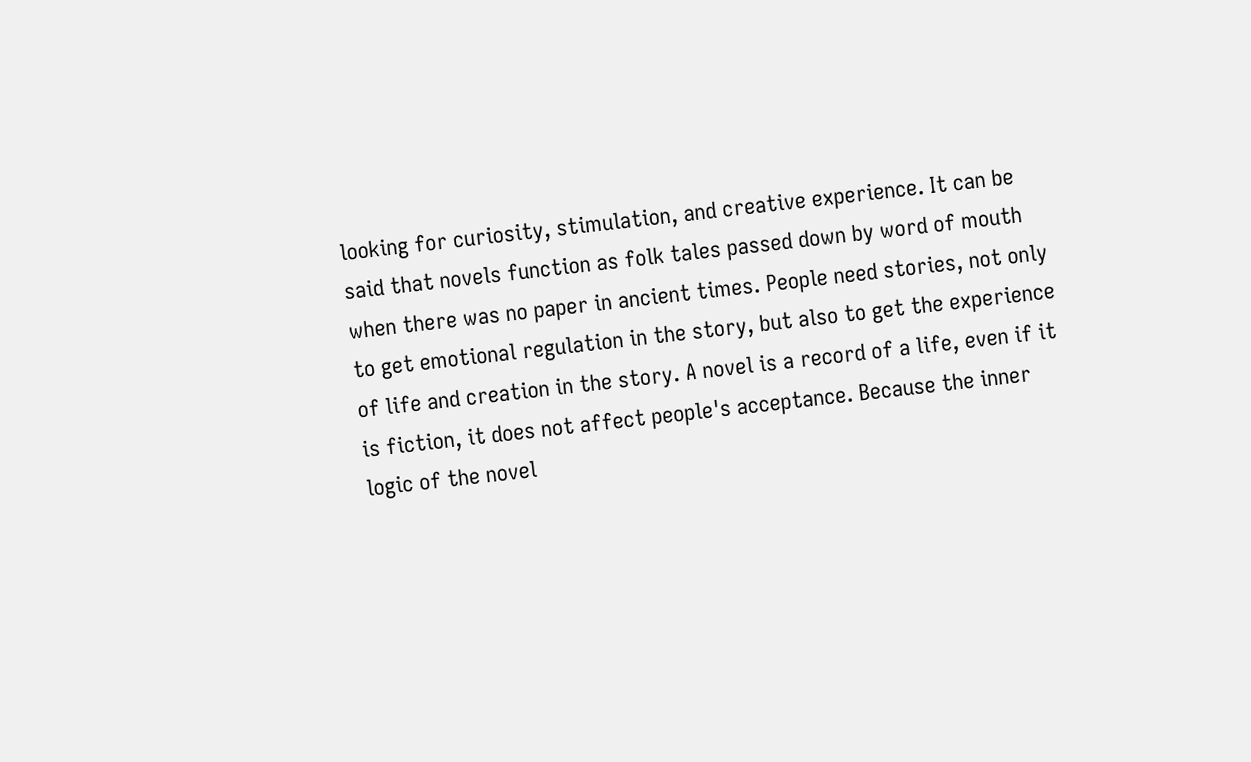looking for curiosity, stimulation, and creative experience. It can be said that novels function as folk tales passed down by word of mouth when there was no paper in ancient times. People need stories, not only to get emotional regulation in the story, but also to get the experience of life and creation in the story. A novel is a record of a life, even if it is fiction, it does not affect people's acceptance. Because the inner logic of the novel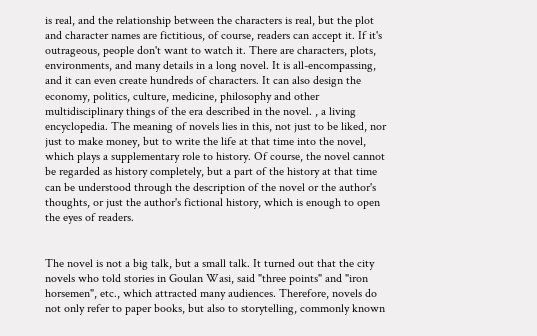is real, and the relationship between the characters is real, but the plot and character names are fictitious, of course, readers can accept it. If it's outrageous, people don't want to watch it. There are characters, plots, environments, and many details in a long novel. It is all-encompassing, and it can even create hundreds of characters. It can also design the economy, politics, culture, medicine, philosophy and other multidisciplinary things of the era described in the novel. , a living encyclopedia. The meaning of novels lies in this, not just to be liked, nor just to make money, but to write the life at that time into the novel, which plays a supplementary role to history. Of course, the novel cannot be regarded as history completely, but a part of the history at that time can be understood through the description of the novel or the author's thoughts, or just the author's fictional history, which is enough to open the eyes of readers.


The novel is not a big talk, but a small talk. It turned out that the city novels who told stories in Goulan Wasi, said "three points" and "iron horsemen", etc., which attracted many audiences. Therefore, novels do not only refer to paper books, but also to storytelling, commonly known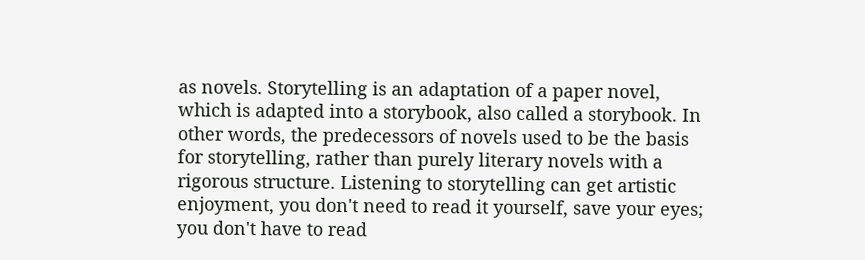as novels. Storytelling is an adaptation of a paper novel, which is adapted into a storybook, also called a storybook. In other words, the predecessors of novels used to be the basis for storytelling, rather than purely literary novels with a rigorous structure. Listening to storytelling can get artistic enjoyment, you don't need to read it yourself, save your eyes; you don't have to read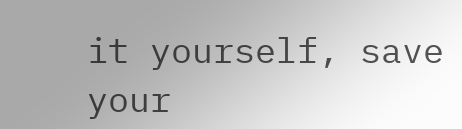it yourself, save your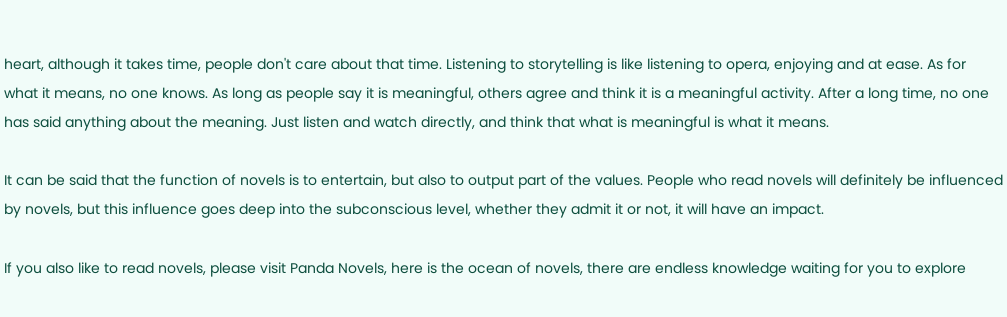heart, although it takes time, people don't care about that time. Listening to storytelling is like listening to opera, enjoying and at ease. As for what it means, no one knows. As long as people say it is meaningful, others agree and think it is a meaningful activity. After a long time, no one has said anything about the meaning. Just listen and watch directly, and think that what is meaningful is what it means.

It can be said that the function of novels is to entertain, but also to output part of the values. People who read novels will definitely be influenced by novels, but this influence goes deep into the subconscious level, whether they admit it or not, it will have an impact.

If you also like to read novels, please visit Panda Novels, here is the ocean of novels, there are endless knowledge waiting for you to explore